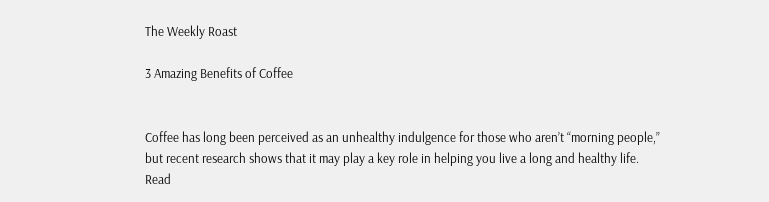The Weekly Roast

3 Amazing Benefits of Coffee


Coffee has long been perceived as an unhealthy indulgence for those who aren’t “morning people,” but recent research shows that it may play a key role in helping you live a long and healthy life. Read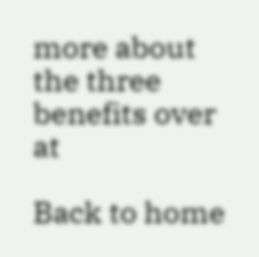more about the three benefits over at

Back to home